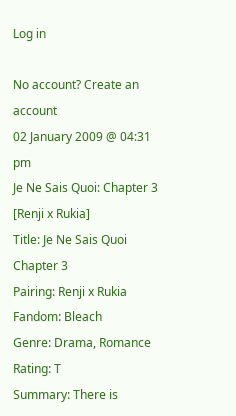Log in

No account? Create an account
02 January 2009 @ 04:31 pm
Je Ne Sais Quoi: Chapter 3 [Renji x Rukia]
Title: Je Ne Sais Quoi Chapter 3
Pairing: Renji x Rukia
Fandom: Bleach
Genre: Drama, Romance
Rating: T
Summary: There is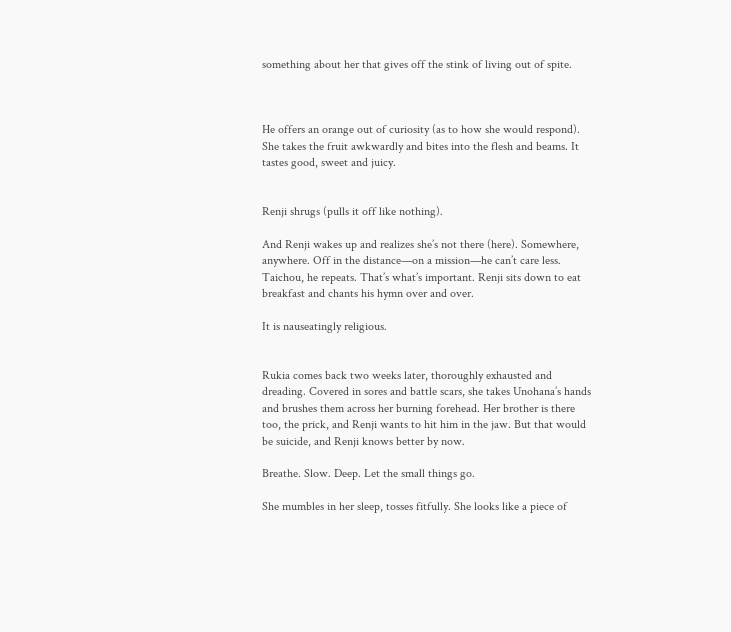something about her that gives off the stink of living out of spite.



He offers an orange out of curiosity (as to how she would respond). She takes the fruit awkwardly and bites into the flesh and beams. It tastes good, sweet and juicy.


Renji shrugs (pulls it off like nothing).

And Renji wakes up and realizes she’s not there (here). Somewhere, anywhere. Off in the distance—on a mission—he can’t care less. Taichou, he repeats. That’s what’s important. Renji sits down to eat breakfast and chants his hymn over and over.

It is nauseatingly religious.


Rukia comes back two weeks later, thoroughly exhausted and dreading. Covered in sores and battle scars, she takes Unohana’s hands and brushes them across her burning forehead. Her brother is there too, the prick, and Renji wants to hit him in the jaw. But that would be suicide, and Renji knows better by now.

Breathe. Slow. Deep. Let the small things go.

She mumbles in her sleep, tosses fitfully. She looks like a piece of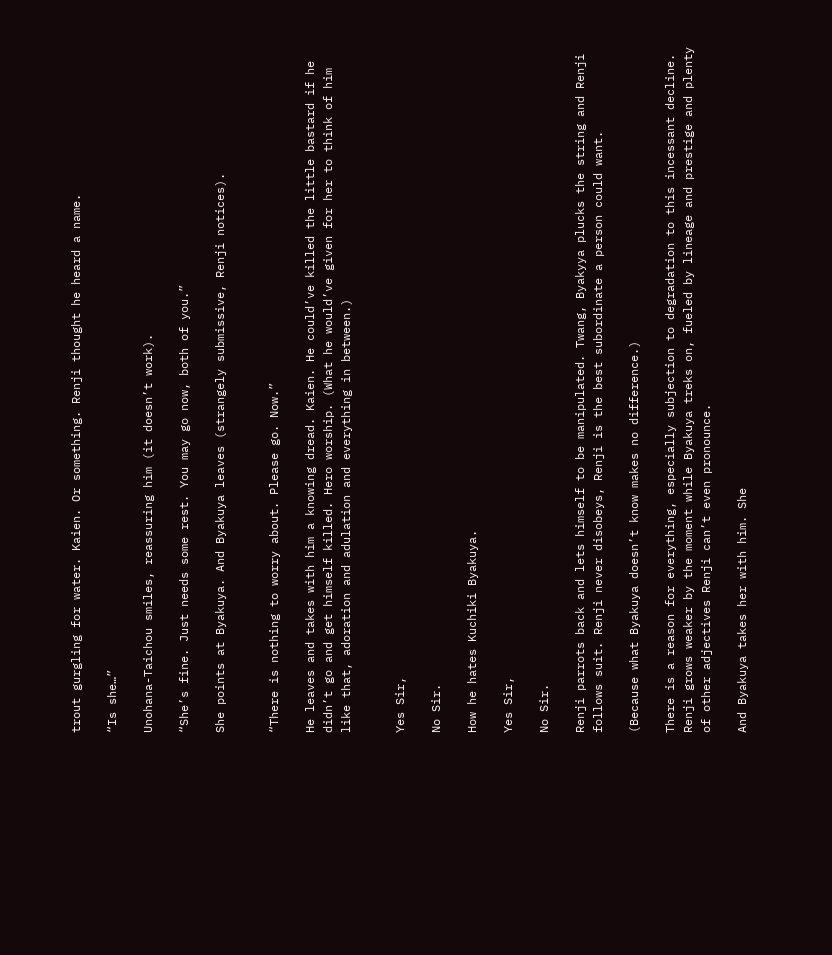trout gurgling for water. Kaien. Or something. Renji thought he heard a name.

“Is she…”

Unohana-Taichou smiles, reassuring him (it doesn’t work).

“She’s fine. Just needs some rest. You may go now, both of you.”

She points at Byakuya. And Byakuya leaves (strangely submissive, Renji notices).


“There is nothing to worry about. Please go. Now.”

He leaves and takes with him a knowing dread. Kaien. He could’ve killed the little bastard if he didn’t go and get himself killed. Hero worship. (What he would’ve given for her to think of him like that, adoration and adulation and everything in between.)


Yes Sir,

No Sir.

How he hates Kuchiki Byakuya.

Yes Sir,

No Sir.

Renji parrots back and lets himself to be manipulated. Twang, Byakyya plucks the string and Renji follows suit. Renji never disobeys, Renji is the best subordinate a person could want.

(Because what Byakuya doesn’t know makes no difference.)

There is a reason for everything, especially subjection to degradation to this incessant decline. Renji grows weaker by the moment while Byakuya treks on, fueled by lineage and prestige and plenty of other adjectives Renji can’t even pronounce.

And Byakuya takes her with him. She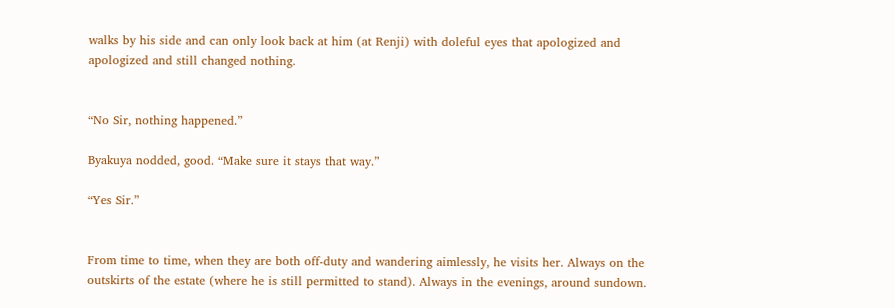walks by his side and can only look back at him (at Renji) with doleful eyes that apologized and apologized and still changed nothing.


“No Sir, nothing happened.”

Byakuya nodded, good. “Make sure it stays that way.”

“Yes Sir.”


From time to time, when they are both off-duty and wandering aimlessly, he visits her. Always on the outskirts of the estate (where he is still permitted to stand). Always in the evenings, around sundown.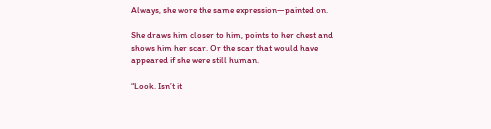Always, she wore the same expression—painted on.

She draws him closer to him, points to her chest and shows him her scar. Or the scar that would have appeared if she were still human.

“Look. Isn’t it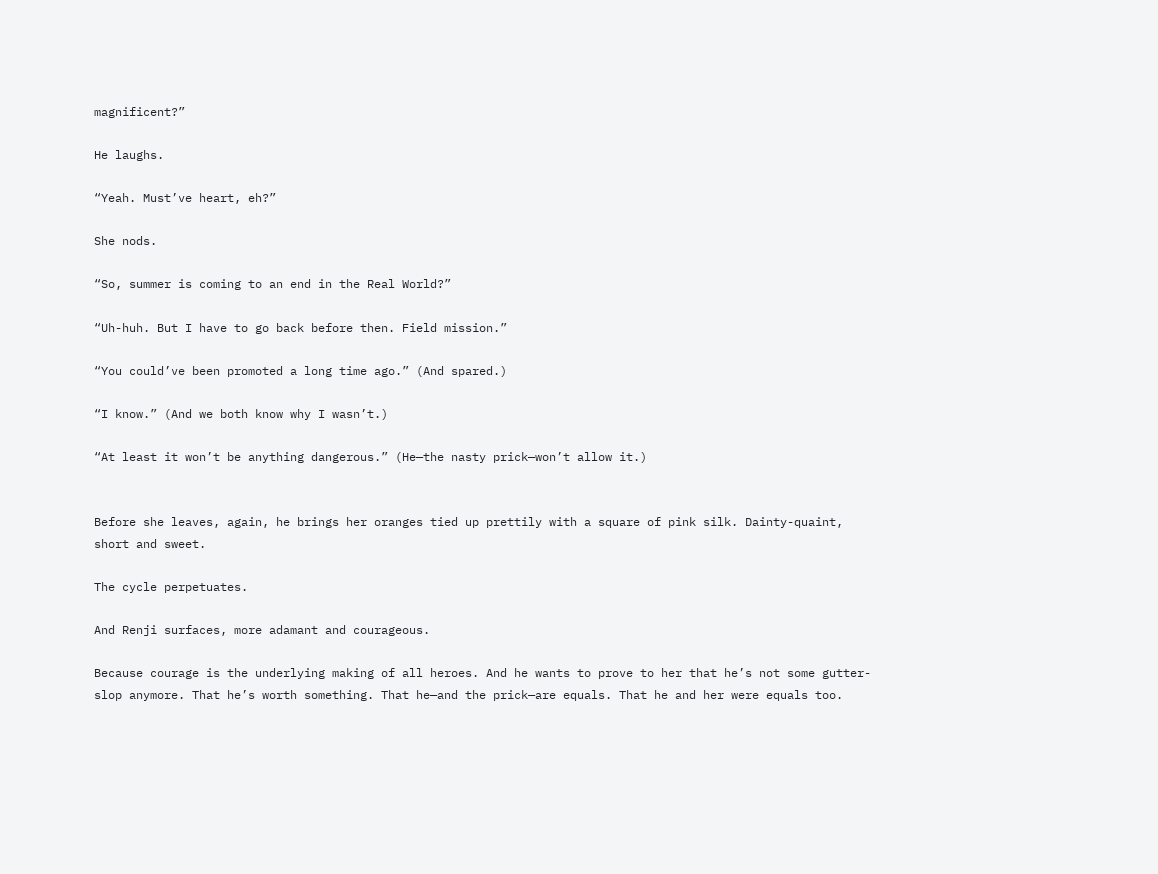magnificent?”

He laughs.

“Yeah. Must’ve heart, eh?”

She nods.

“So, summer is coming to an end in the Real World?”

“Uh-huh. But I have to go back before then. Field mission.”

“You could’ve been promoted a long time ago.” (And spared.)

“I know.” (And we both know why I wasn’t.)

“At least it won’t be anything dangerous.” (He—the nasty prick—won’t allow it.)


Before she leaves, again, he brings her oranges tied up prettily with a square of pink silk. Dainty-quaint, short and sweet.

The cycle perpetuates.

And Renji surfaces, more adamant and courageous.

Because courage is the underlying making of all heroes. And he wants to prove to her that he’s not some gutter-slop anymore. That he’s worth something. That he—and the prick—are equals. That he and her were equals too.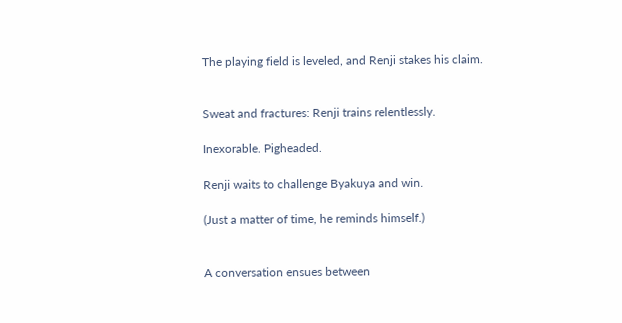The playing field is leveled, and Renji stakes his claim.


Sweat and fractures: Renji trains relentlessly.

Inexorable. Pigheaded.

Renji waits to challenge Byakuya and win.

(Just a matter of time, he reminds himself.)


A conversation ensues between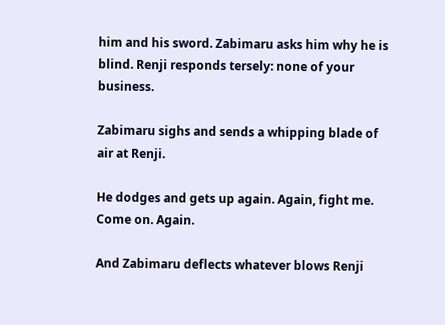him and his sword. Zabimaru asks him why he is blind. Renji responds tersely: none of your business.

Zabimaru sighs and sends a whipping blade of air at Renji.

He dodges and gets up again. Again, fight me. Come on. Again.

And Zabimaru deflects whatever blows Renji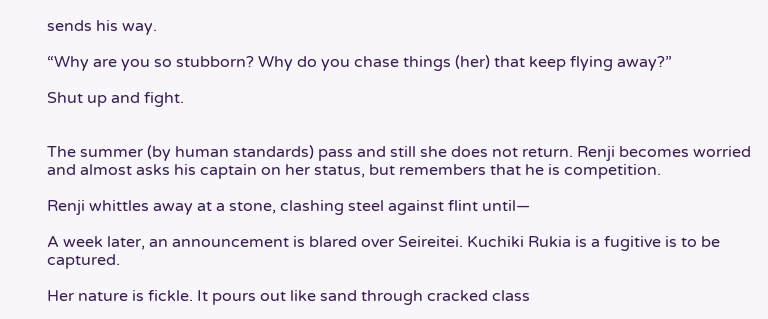sends his way.

“Why are you so stubborn? Why do you chase things (her) that keep flying away?”

Shut up and fight.


The summer (by human standards) pass and still she does not return. Renji becomes worried and almost asks his captain on her status, but remembers that he is competition.

Renji whittles away at a stone, clashing steel against flint until—

A week later, an announcement is blared over Seireitei. Kuchiki Rukia is a fugitive is to be captured.

Her nature is fickle. It pours out like sand through cracked class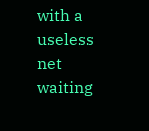with a useless net waiting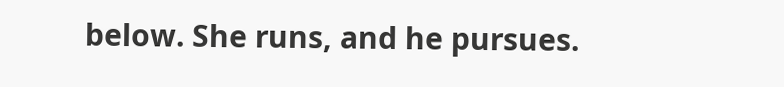below. She runs, and he pursues.